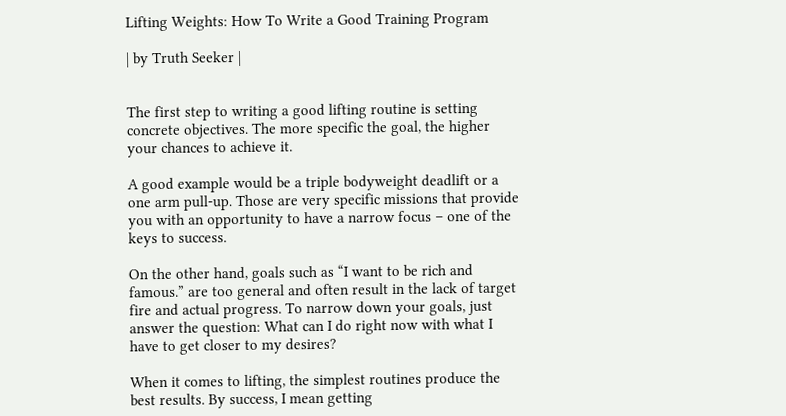Lifting Weights: How To Write a Good Training Program

| by Truth Seeker |


The first step to writing a good lifting routine is setting concrete objectives. The more specific the goal, the higher your chances to achieve it.

A good example would be a triple bodyweight deadlift or a one arm pull-up. Those are very specific missions that provide you with an opportunity to have a narrow focus – one of the keys to success.

On the other hand, goals such as “I want to be rich and famous.” are too general and often result in the lack of target fire and actual progress. To narrow down your goals, just answer the question: What can I do right now with what I have to get closer to my desires?

When it comes to lifting, the simplest routines produce the best results. By success, I mean getting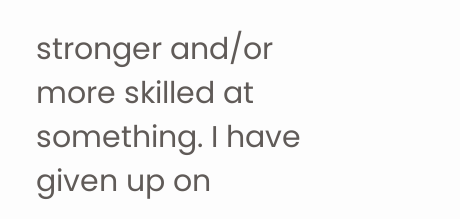stronger and/or more skilled at something. I have given up on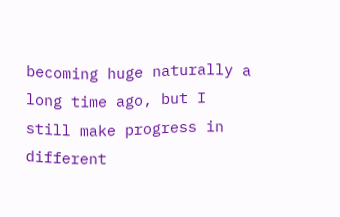becoming huge naturally a long time ago, but I still make progress in different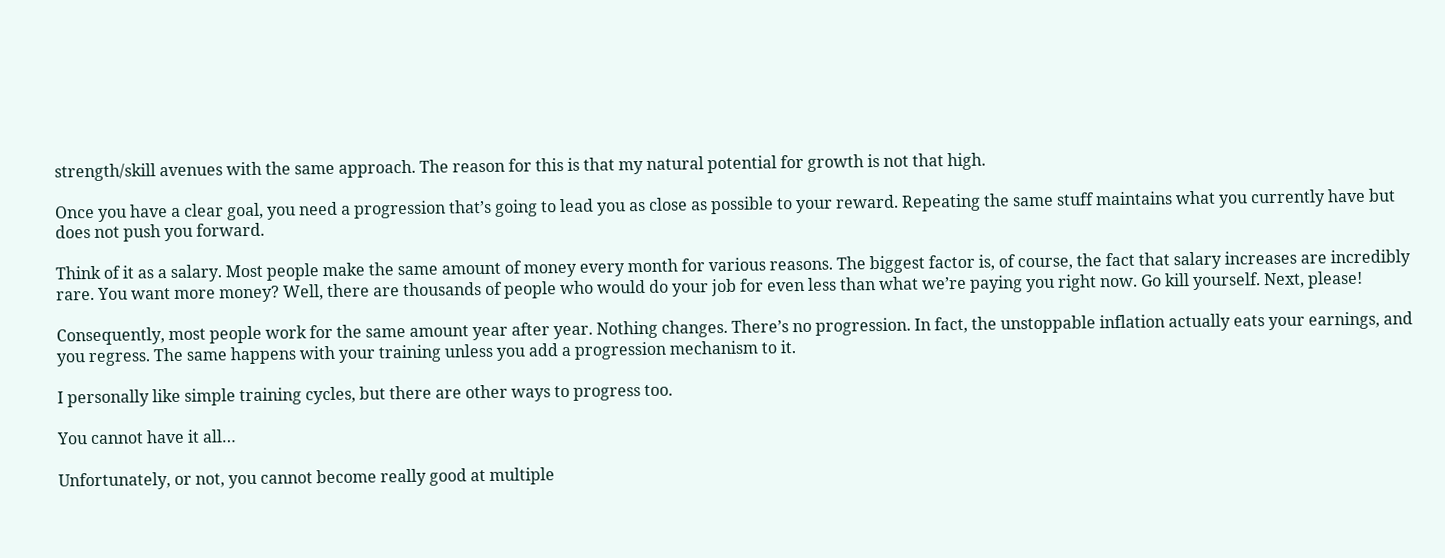strength/skill avenues with the same approach. The reason for this is that my natural potential for growth is not that high.

Once you have a clear goal, you need a progression that’s going to lead you as close as possible to your reward. Repeating the same stuff maintains what you currently have but does not push you forward.

Think of it as a salary. Most people make the same amount of money every month for various reasons. The biggest factor is, of course, the fact that salary increases are incredibly rare. You want more money? Well, there are thousands of people who would do your job for even less than what we’re paying you right now. Go kill yourself. Next, please!

Consequently, most people work for the same amount year after year. Nothing changes. There’s no progression. In fact, the unstoppable inflation actually eats your earnings, and you regress. The same happens with your training unless you add a progression mechanism to it.

I personally like simple training cycles, but there are other ways to progress too.

You cannot have it all…

Unfortunately, or not, you cannot become really good at multiple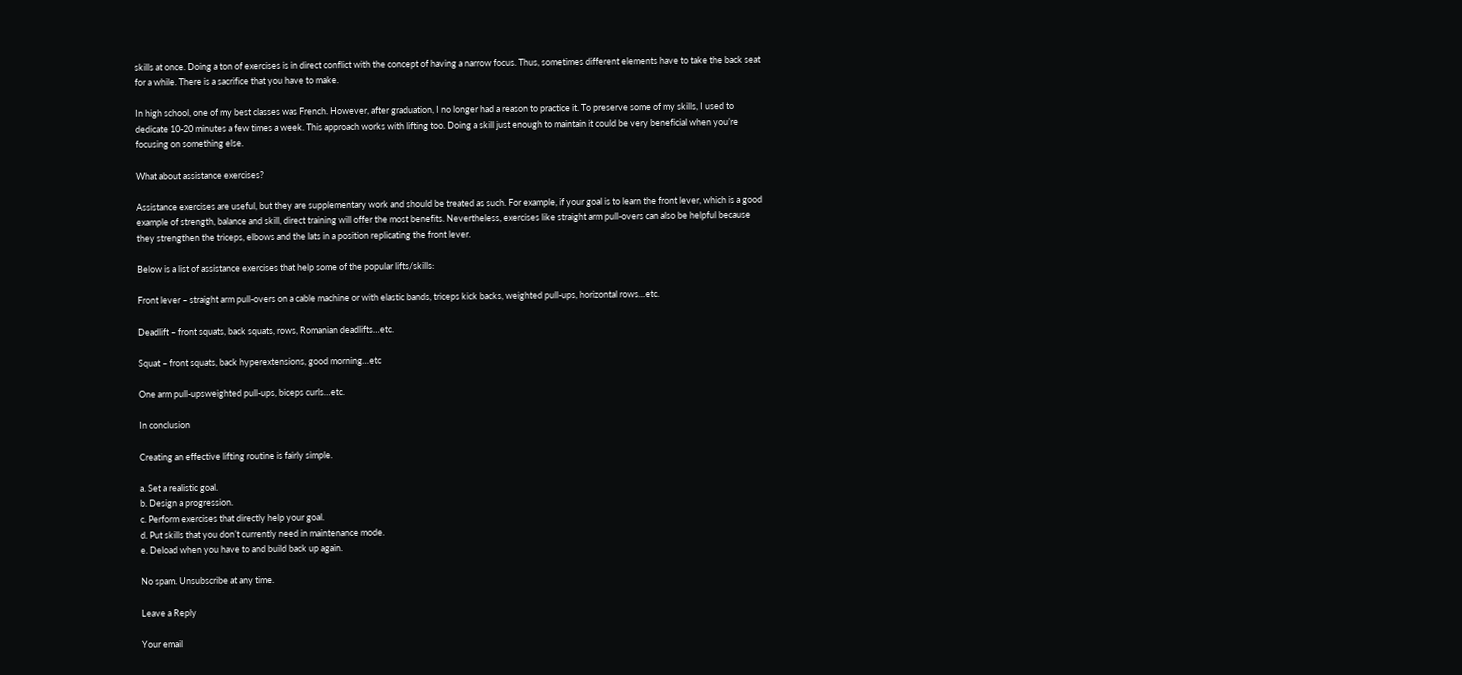skills at once. Doing a ton of exercises is in direct conflict with the concept of having a narrow focus. Thus, sometimes different elements have to take the back seat for a while. There is a sacrifice that you have to make.

In high school, one of my best classes was French. However, after graduation, I no longer had a reason to practice it. To preserve some of my skills, I used to dedicate 10-20 minutes a few times a week. This approach works with lifting too. Doing a skill just enough to maintain it could be very beneficial when you’re focusing on something else.

What about assistance exercises?

Assistance exercises are useful, but they are supplementary work and should be treated as such. For example, if your goal is to learn the front lever, which is a good example of strength, balance and skill, direct training will offer the most benefits. Nevertheless, exercises like straight arm pull-overs can also be helpful because they strengthen the triceps, elbows and the lats in a position replicating the front lever.

Below is a list of assistance exercises that help some of the popular lifts/skills:

Front lever – straight arm pull-overs on a cable machine or with elastic bands, triceps kick backs, weighted pull-ups, horizontal rows…etc.

Deadlift – front squats, back squats, rows, Romanian deadlifts…etc.

Squat – front squats, back hyperextensions, good morning…etc

One arm pull-upsweighted pull-ups, biceps curls…etc.

In conclusion

Creating an effective lifting routine is fairly simple.

a. Set a realistic goal.
b. Design a progression.
c. Perform exercises that directly help your goal.
d. Put skills that you don’t currently need in maintenance mode.
e. Deload when you have to and build back up again.

No spam. Unsubscribe at any time.

Leave a Reply

Your email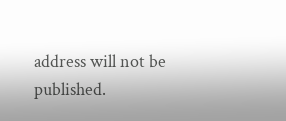address will not be published.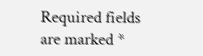Required fields are marked *